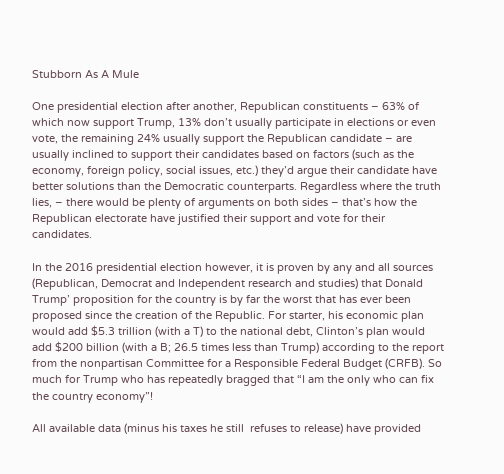Stubborn As A Mule

One presidential election after another, Republican constituents – 63% of which now support Trump, 13% don’t usually participate in elections or even vote, the remaining 24% usually support the Republican candidate – are usually inclined to support their candidates based on factors (such as the economy, foreign policy, social issues, etc.) they’d argue their candidate have better solutions than the Democratic counterparts. Regardless where the truth lies, – there would be plenty of arguments on both sides – that’s how the Republican electorate have justified their support and vote for their candidates.

In the 2016 presidential election however, it is proven by any and all sources (Republican, Democrat and Independent research and studies) that Donald Trump’ proposition for the country is by far the worst that has ever been proposed since the creation of the Republic. For starter, his economic plan would add $5.3 trillion (with a T) to the national debt, Clinton’s plan would add $200 billion (with a B; 26.5 times less than Trump) according to the report from the nonpartisan Committee for a Responsible Federal Budget (CRFB). So much for Trump who has repeatedly bragged that “I am the only who can fix the country economy”!

All available data (minus his taxes he still  refuses to release) have provided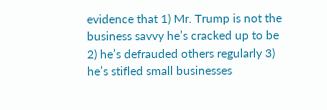evidence that 1) Mr. Trump is not the business savvy he’s cracked up to be 2) he’s defrauded others regularly 3) he’s stifled small businesses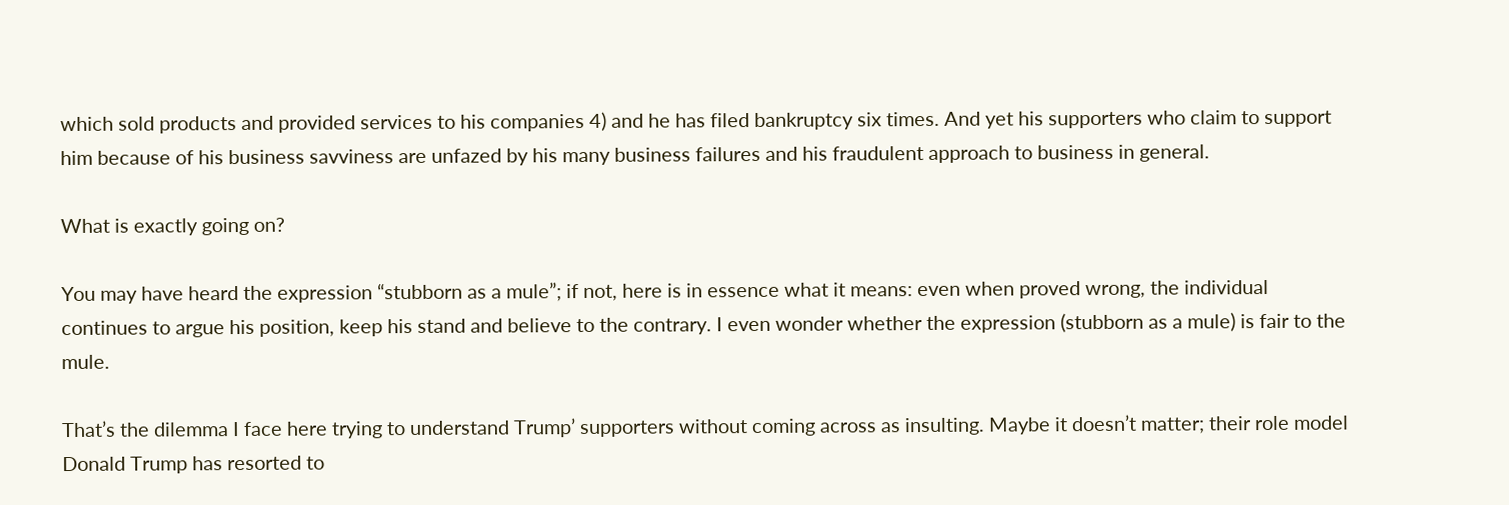which sold products and provided services to his companies 4) and he has filed bankruptcy six times. And yet his supporters who claim to support him because of his business savviness are unfazed by his many business failures and his fraudulent approach to business in general.

What is exactly going on?

You may have heard the expression “stubborn as a mule”; if not, here is in essence what it means: even when proved wrong, the individual continues to argue his position, keep his stand and believe to the contrary. I even wonder whether the expression (stubborn as a mule) is fair to the mule.

That’s the dilemma I face here trying to understand Trump’ supporters without coming across as insulting. Maybe it doesn’t matter; their role model Donald Trump has resorted to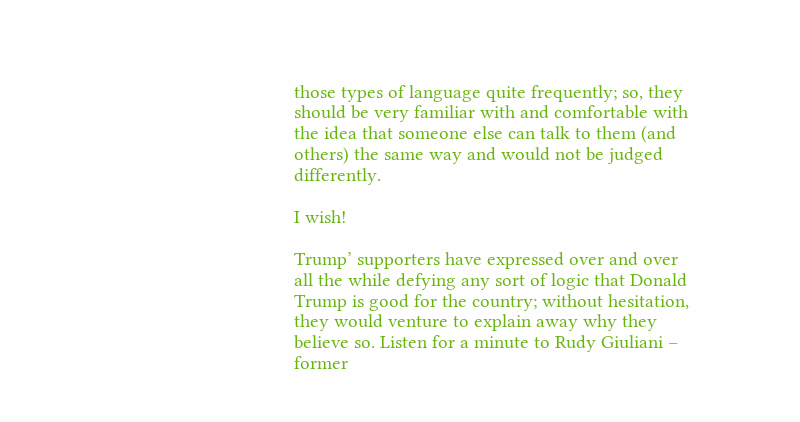those types of language quite frequently; so, they should be very familiar with and comfortable with the idea that someone else can talk to them (and others) the same way and would not be judged differently.

I wish!

Trump’ supporters have expressed over and over all the while defying any sort of logic that Donald Trump is good for the country; without hesitation, they would venture to explain away why they believe so. Listen for a minute to Rudy Giuliani – former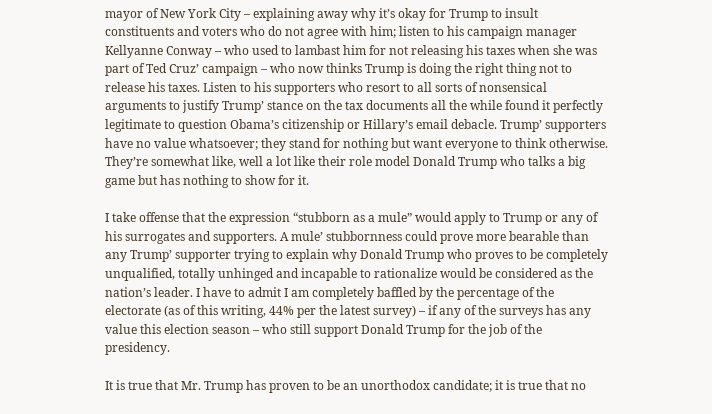mayor of New York City – explaining away why it’s okay for Trump to insult constituents and voters who do not agree with him; listen to his campaign manager Kellyanne Conway – who used to lambast him for not releasing his taxes when she was part of Ted Cruz’ campaign – who now thinks Trump is doing the right thing not to release his taxes. Listen to his supporters who resort to all sorts of nonsensical arguments to justify Trump’ stance on the tax documents all the while found it perfectly legitimate to question Obama’s citizenship or Hillary’s email debacle. Trump’ supporters have no value whatsoever; they stand for nothing but want everyone to think otherwise. They’re somewhat like, well a lot like their role model Donald Trump who talks a big game but has nothing to show for it.

I take offense that the expression “stubborn as a mule” would apply to Trump or any of his surrogates and supporters. A mule’ stubbornness could prove more bearable than any Trump’ supporter trying to explain why Donald Trump who proves to be completely unqualified, totally unhinged and incapable to rationalize would be considered as the nation’s leader. I have to admit I am completely baffled by the percentage of the electorate (as of this writing, 44% per the latest survey) – if any of the surveys has any value this election season – who still support Donald Trump for the job of the presidency.

It is true that Mr. Trump has proven to be an unorthodox candidate; it is true that no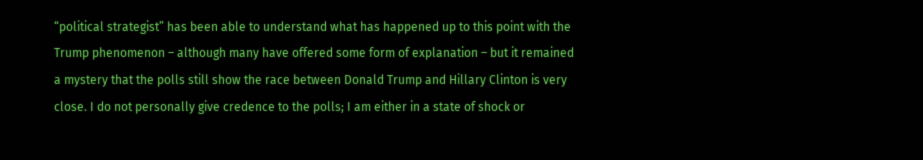“political strategist” has been able to understand what has happened up to this point with the Trump phenomenon – although many have offered some form of explanation – but it remained a mystery that the polls still show the race between Donald Trump and Hillary Clinton is very close. I do not personally give credence to the polls; I am either in a state of shock or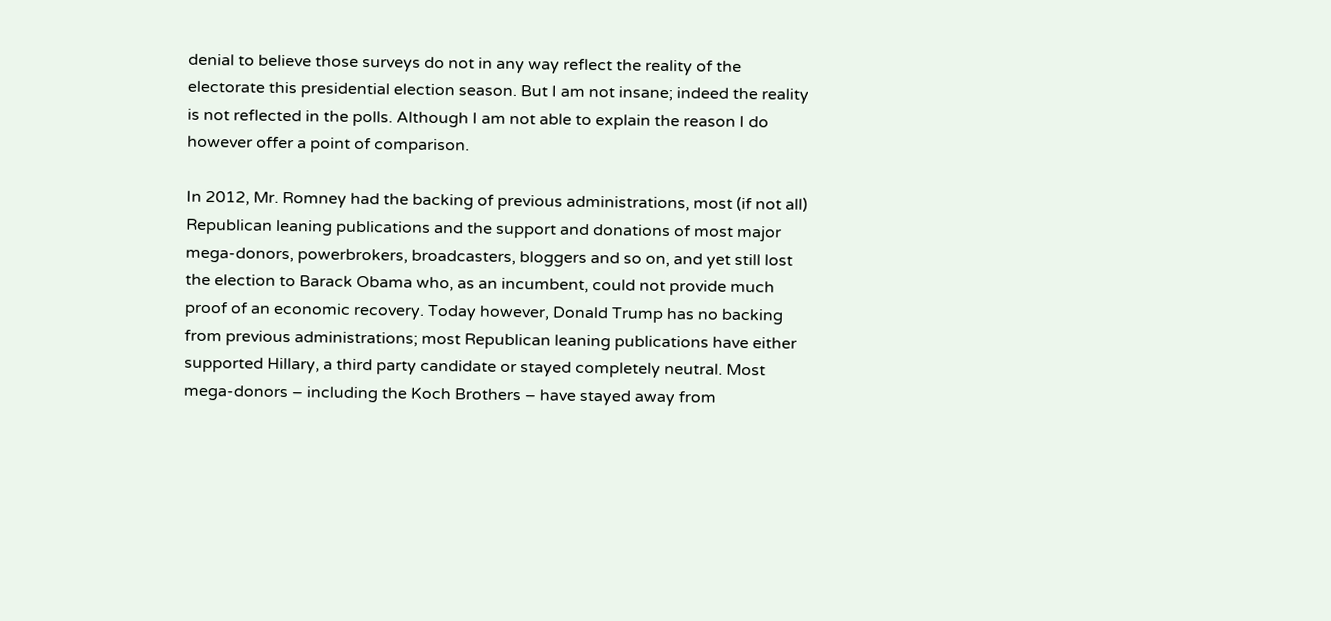denial to believe those surveys do not in any way reflect the reality of the electorate this presidential election season. But I am not insane; indeed the reality is not reflected in the polls. Although I am not able to explain the reason I do however offer a point of comparison.

In 2012, Mr. Romney had the backing of previous administrations, most (if not all) Republican leaning publications and the support and donations of most major mega-donors, powerbrokers, broadcasters, bloggers and so on, and yet still lost the election to Barack Obama who, as an incumbent, could not provide much proof of an economic recovery. Today however, Donald Trump has no backing from previous administrations; most Republican leaning publications have either supported Hillary, a third party candidate or stayed completely neutral. Most mega-donors – including the Koch Brothers – have stayed away from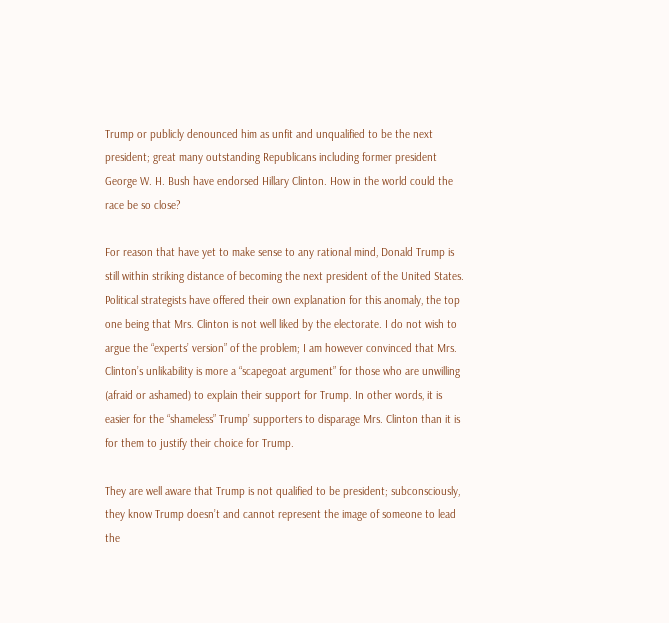Trump or publicly denounced him as unfit and unqualified to be the next president; great many outstanding Republicans including former president George W. H. Bush have endorsed Hillary Clinton. How in the world could the race be so close?

For reason that have yet to make sense to any rational mind, Donald Trump is still within striking distance of becoming the next president of the United States. Political strategists have offered their own explanation for this anomaly, the top one being that Mrs. Clinton is not well liked by the electorate. I do not wish to argue the “experts’ version” of the problem; I am however convinced that Mrs. Clinton’s unlikability is more a “scapegoat argument” for those who are unwilling (afraid or ashamed) to explain their support for Trump. In other words, it is easier for the “shameless” Trump’ supporters to disparage Mrs. Clinton than it is for them to justify their choice for Trump.

They are well aware that Trump is not qualified to be president; subconsciously, they know Trump doesn’t and cannot represent the image of someone to lead the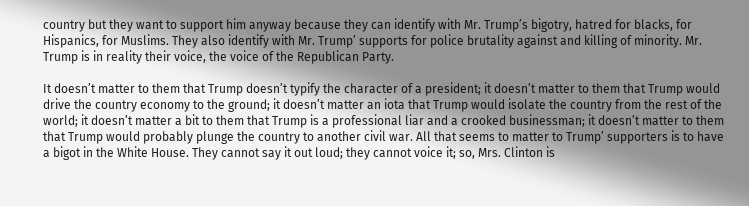country but they want to support him anyway because they can identify with Mr. Trump’s bigotry, hatred for blacks, for Hispanics, for Muslims. They also identify with Mr. Trump’ supports for police brutality against and killing of minority. Mr. Trump is in reality their voice, the voice of the Republican Party.

It doesn’t matter to them that Trump doesn’t typify the character of a president; it doesn’t matter to them that Trump would drive the country economy to the ground; it doesn’t matter an iota that Trump would isolate the country from the rest of the world; it doesn’t matter a bit to them that Trump is a professional liar and a crooked businessman; it doesn’t matter to them that Trump would probably plunge the country to another civil war. All that seems to matter to Trump’ supporters is to have a bigot in the White House. They cannot say it out loud; they cannot voice it; so, Mrs. Clinton is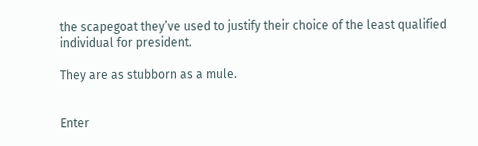the scapegoat they’ve used to justify their choice of the least qualified individual for president.

They are as stubborn as a mule.


Enter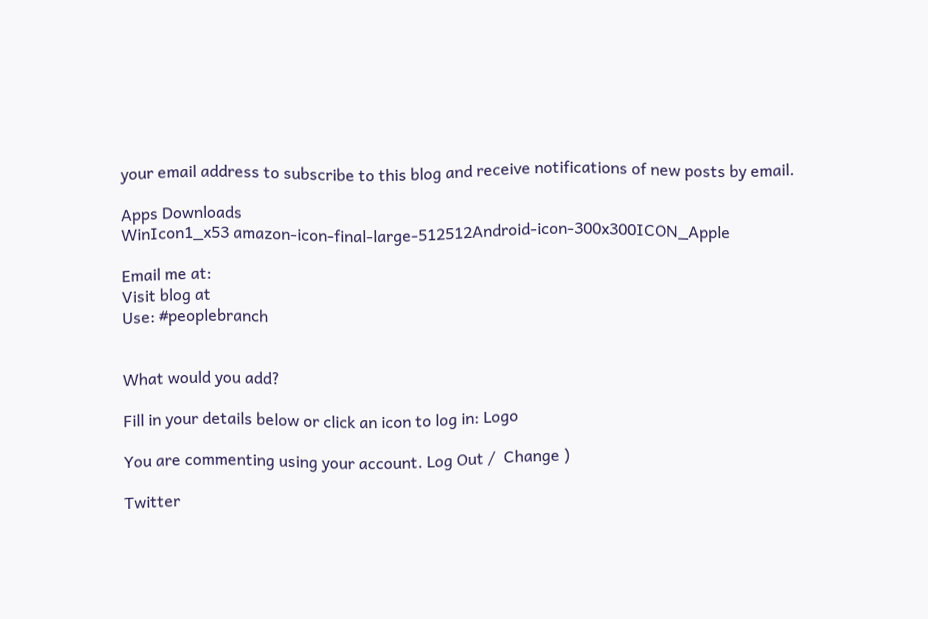your email address to subscribe to this blog and receive notifications of new posts by email.

Apps Downloads
WinIcon1_x53 amazon-icon-final-large-512512Android-icon-300x300ICON_Apple

Email me at:
Visit blog at
Use: #peoplebranch


What would you add?

Fill in your details below or click an icon to log in: Logo

You are commenting using your account. Log Out /  Change )

Twitter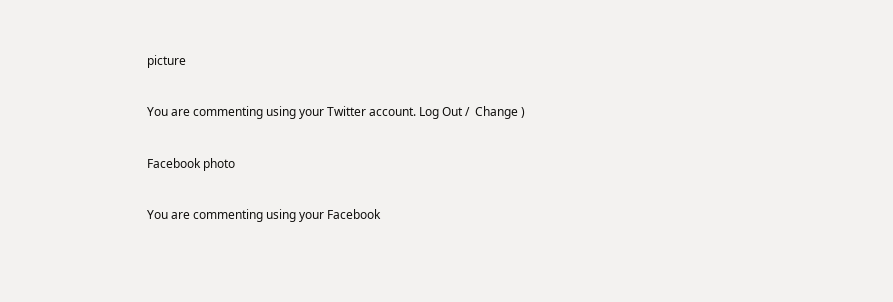picture

You are commenting using your Twitter account. Log Out /  Change )

Facebook photo

You are commenting using your Facebook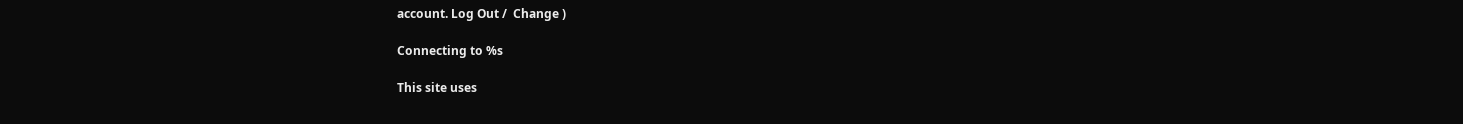account. Log Out /  Change )

Connecting to %s

This site uses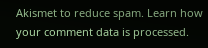Akismet to reduce spam. Learn how your comment data is processed.